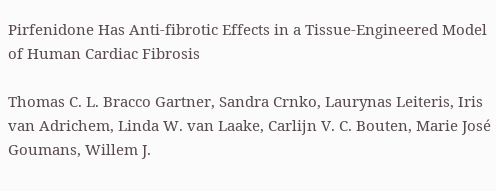Pirfenidone Has Anti-fibrotic Effects in a Tissue-Engineered Model of Human Cardiac Fibrosis

Thomas C. L. Bracco Gartner, Sandra Crnko, Laurynas Leiteris, Iris van Adrichem, Linda W. van Laake, Carlijn V. C. Bouten, Marie José Goumans, Willem J.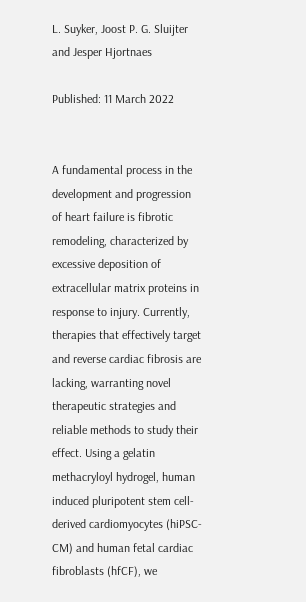L. Suyker, Joost P. G. Sluijter and Jesper Hjortnaes

Published: 11 March 2022


A fundamental process in the development and progression of heart failure is fibrotic remodeling, characterized by excessive deposition of extracellular matrix proteins in response to injury. Currently, therapies that effectively target and reverse cardiac fibrosis are lacking, warranting novel therapeutic strategies and reliable methods to study their effect. Using a gelatin methacryloyl hydrogel, human induced pluripotent stem cell-derived cardiomyocytes (hiPSC-CM) and human fetal cardiac fibroblasts (hfCF), we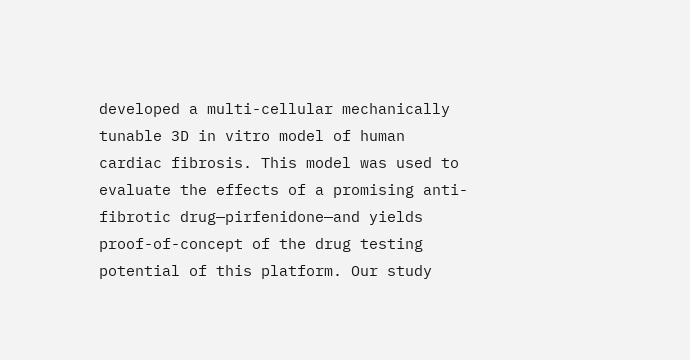developed a multi-cellular mechanically tunable 3D in vitro model of human cardiac fibrosis. This model was used to evaluate the effects of a promising anti-fibrotic drug—pirfenidone—and yields proof-of-concept of the drug testing potential of this platform. Our study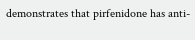demonstrates that pirfenidone has anti-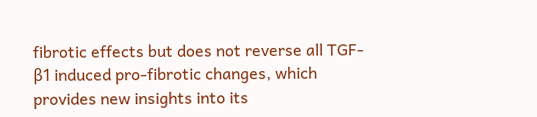fibrotic effects but does not reverse all TGF-β1 induced pro-fibrotic changes, which provides new insights into its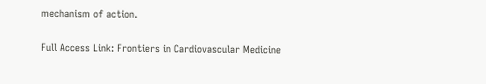mechanism of action.

Full Access Link: Frontiers in Cardiovascular Medicine